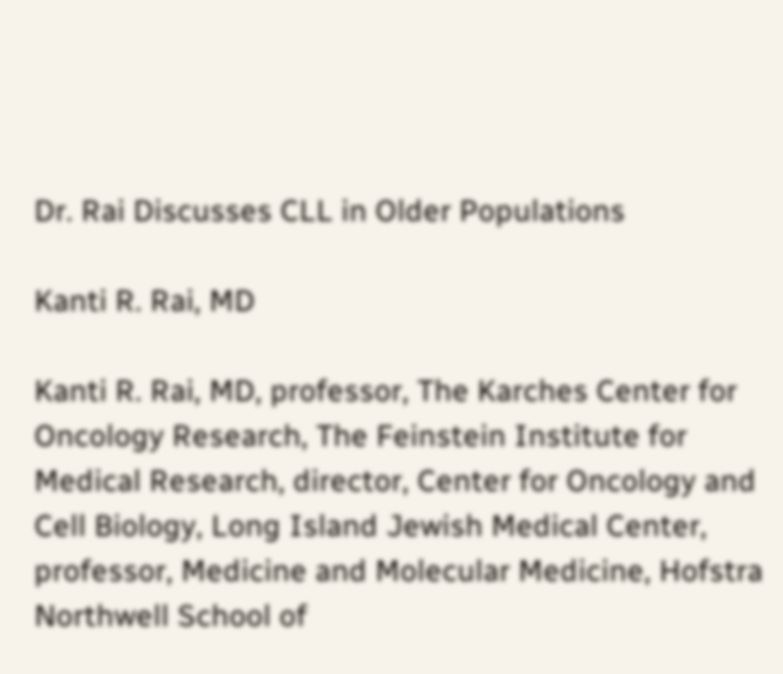Dr. Rai Discusses CLL in Older Populations

Kanti R. Rai, MD

Kanti R. Rai, MD, professor, The Karches Center for Oncology Research, The Feinstein Institute for Medical Research, director, Center for Oncology and Cell Biology, Long Island Jewish Medical Center, professor, Medicine and Molecular Medicine, Hofstra Northwell School of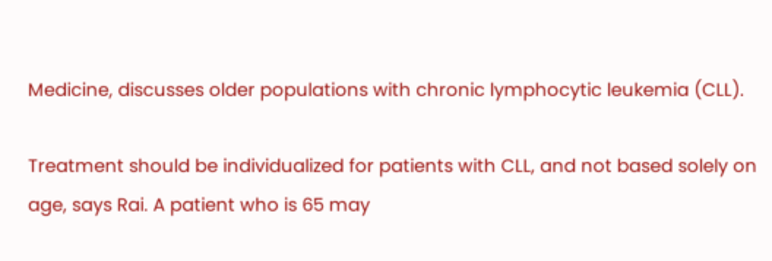Medicine, discusses older populations with chronic lymphocytic leukemia (CLL).

Treatment should be individualized for patients with CLL, and not based solely on age, says Rai. A patient who is 65 may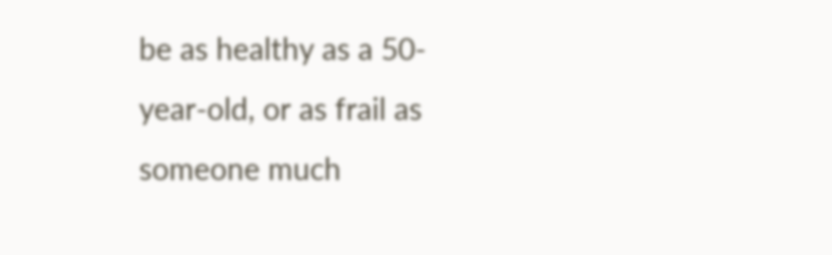be as healthy as a 50-year-old, or as frail as someone much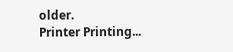older.
Printer Printing...